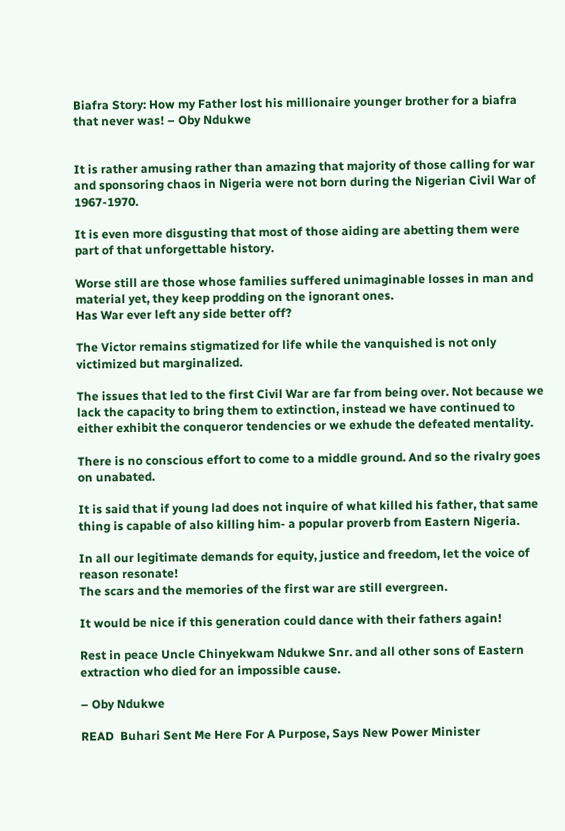Biafra Story: How my Father lost his millionaire younger brother for a biafra that never was! – Oby Ndukwe


It is rather amusing rather than amazing that majority of those calling for war and sponsoring chaos in Nigeria were not born during the Nigerian Civil War of 1967-1970.

It is even more disgusting that most of those aiding are abetting them were part of that unforgettable history.

Worse still are those whose families suffered unimaginable losses in man and material yet, they keep prodding on the ignorant ones.
Has War ever left any side better off?

The Victor remains stigmatized for life while the vanquished is not only victimized but marginalized.

The issues that led to the first Civil War are far from being over. Not because we lack the capacity to bring them to extinction, instead we have continued to either exhibit the conqueror tendencies or we exhude the defeated mentality.

There is no conscious effort to come to a middle ground. And so the rivalry goes on unabated.

It is said that if young lad does not inquire of what killed his father, that same thing is capable of also killing him- a popular proverb from Eastern Nigeria.

In all our legitimate demands for equity, justice and freedom, let the voice of reason resonate!
The scars and the memories of the first war are still evergreen.

It would be nice if this generation could dance with their fathers again!

Rest in peace Uncle Chinyekwam Ndukwe Snr. and all other sons of Eastern extraction who died for an impossible cause.

– Oby Ndukwe

READ  Buhari Sent Me Here For A Purpose, Says New Power Minister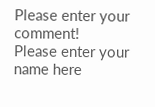Please enter your comment!
Please enter your name here